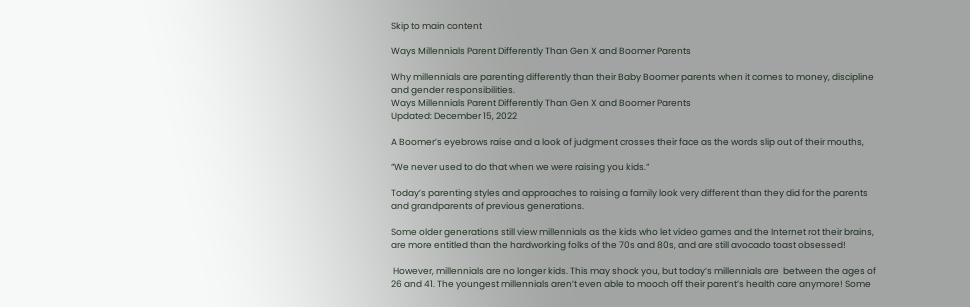Skip to main content

Ways Millennials Parent Differently Than Gen X and Boomer Parents

Why millennials are parenting differently than their Baby Boomer parents when it comes to money, discipline and gender responsibilities.
Ways Millennials Parent Differently Than Gen X and Boomer Parents
Updated: December 15, 2022

A Boomer’s eyebrows raise and a look of judgment crosses their face as the words slip out of their mouths,

“We never used to do that when we were raising you kids.”

Today’s parenting styles and approaches to raising a family look very different than they did for the parents and grandparents of previous generations.

Some older generations still view millennials as the kids who let video games and the Internet rot their brains, are more entitled than the hardworking folks of the 70s and 80s, and are still avocado toast obsessed!

 However, millennials are no longer kids. This may shock you, but today’s millennials are  between the ages of 26 and 41. The youngest millennials aren’t even able to mooch off their parent’s health care anymore! Some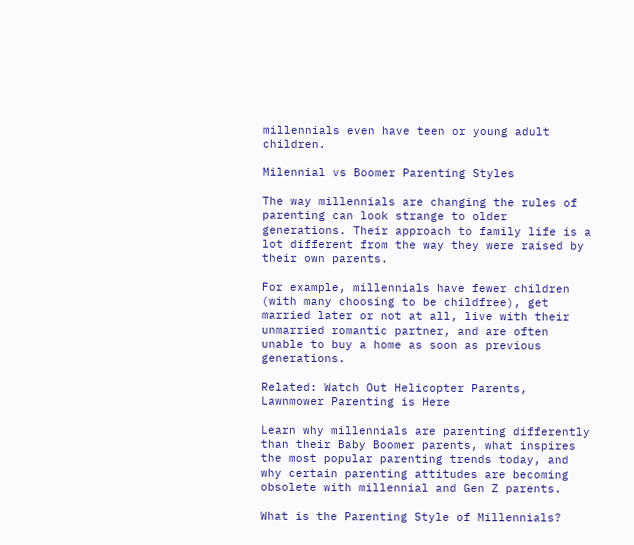millennials even have teen or young adult children.

Milennial vs Boomer Parenting Styles

The way millennials are changing the rules of parenting can look strange to older generations. Their approach to family life is a lot different from the way they were raised by their own parents.

For example, millennials have fewer children (with many choosing to be childfree), get married later or not at all, live with their unmarried romantic partner, and are often unable to buy a home as soon as previous generations.

Related: Watch Out Helicopter Parents, Lawnmower Parenting is Here

Learn why millennials are parenting differently than their Baby Boomer parents, what inspires the most popular parenting trends today, and why certain parenting attitudes are becoming obsolete with millennial and Gen Z parents.

What is the Parenting Style of Millennials?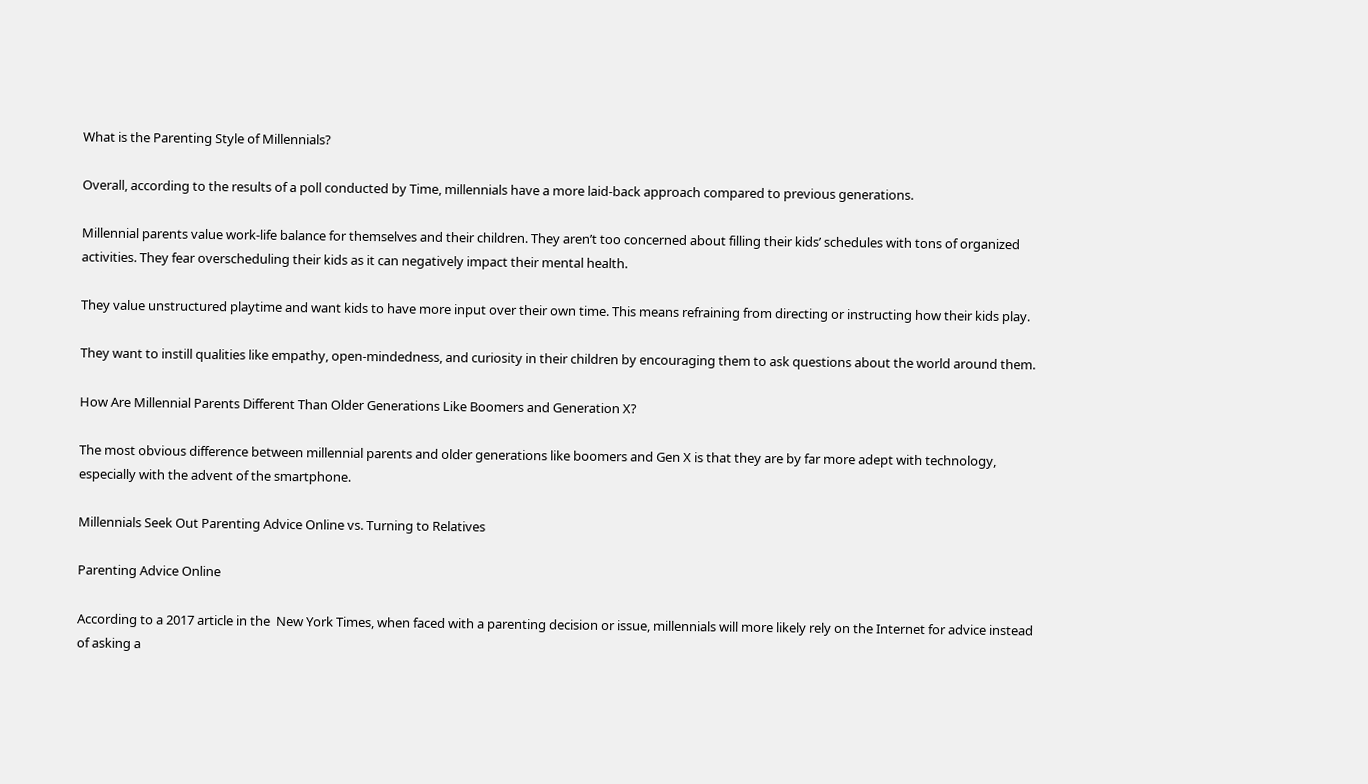What is the Parenting Style of Millennials?

Overall, according to the results of a poll conducted by Time, millennials have a more laid-back approach compared to previous generations.

Millennial parents value work-life balance for themselves and their children. They aren’t too concerned about filling their kids’ schedules with tons of organized activities. They fear overscheduling their kids as it can negatively impact their mental health.

They value unstructured playtime and want kids to have more input over their own time. This means refraining from directing or instructing how their kids play.

They want to instill qualities like empathy, open-mindedness, and curiosity in their children by encouraging them to ask questions about the world around them.

How Are Millennial Parents Different Than Older Generations Like Boomers and Generation X?

The most obvious difference between millennial parents and older generations like boomers and Gen X is that they are by far more adept with technology, especially with the advent of the smartphone.

Millennials Seek Out Parenting Advice Online vs. Turning to Relatives

Parenting Advice Online

According to a 2017 article in the  New York Times, when faced with a parenting decision or issue, millennials will more likely rely on the Internet for advice instead of asking a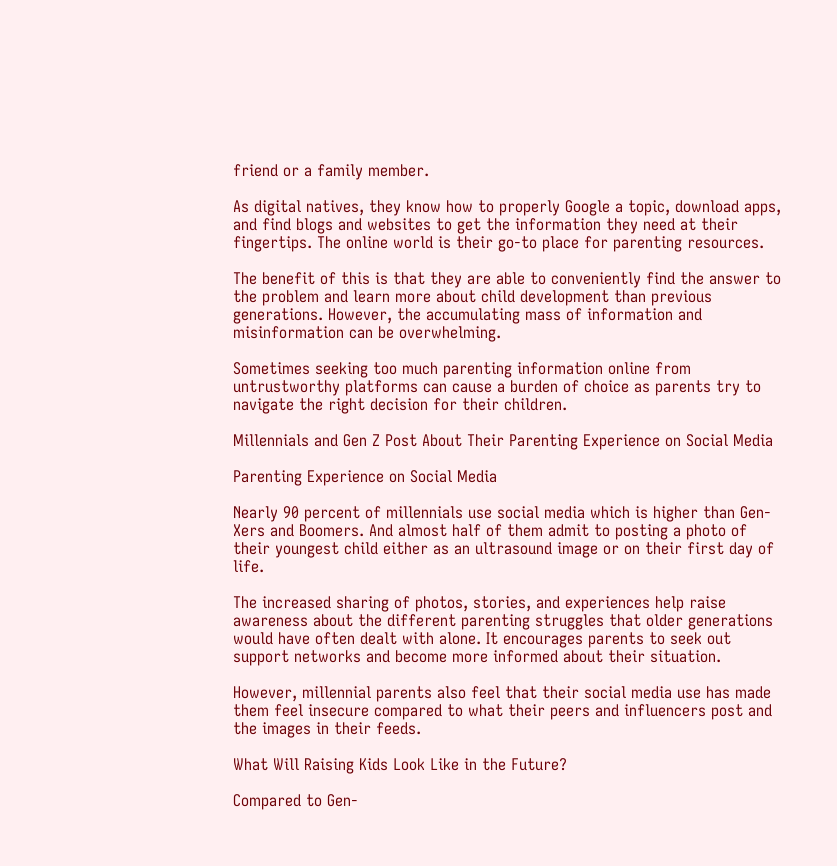friend or a family member.

As digital natives, they know how to properly Google a topic, download apps, and find blogs and websites to get the information they need at their fingertips. The online world is their go-to place for parenting resources.

The benefit of this is that they are able to conveniently find the answer to the problem and learn more about child development than previous generations. However, the accumulating mass of information and misinformation can be overwhelming.

Sometimes seeking too much parenting information online from untrustworthy platforms can cause a burden of choice as parents try to navigate the right decision for their children.

Millennials and Gen Z Post About Their Parenting Experience on Social Media

Parenting Experience on Social Media

Nearly 90 percent of millennials use social media which is higher than Gen-Xers and Boomers. And almost half of them admit to posting a photo of their youngest child either as an ultrasound image or on their first day of life.

The increased sharing of photos, stories, and experiences help raise awareness about the different parenting struggles that older generations would have often dealt with alone. It encourages parents to seek out support networks and become more informed about their situation.

However, millennial parents also feel that their social media use has made them feel insecure compared to what their peers and influencers post and the images in their feeds.

What Will Raising Kids Look Like in the Future?

Compared to Gen-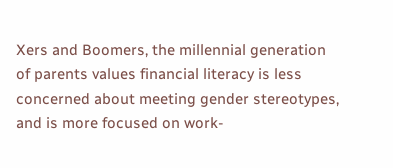Xers and Boomers, the millennial generation of parents values financial literacy is less concerned about meeting gender stereotypes, and is more focused on work-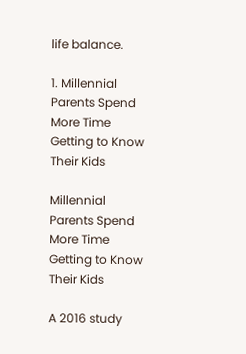life balance.

1. Millennial Parents Spend More Time Getting to Know Their Kids

Millennial Parents Spend More Time Getting to Know Their Kids

A 2016 study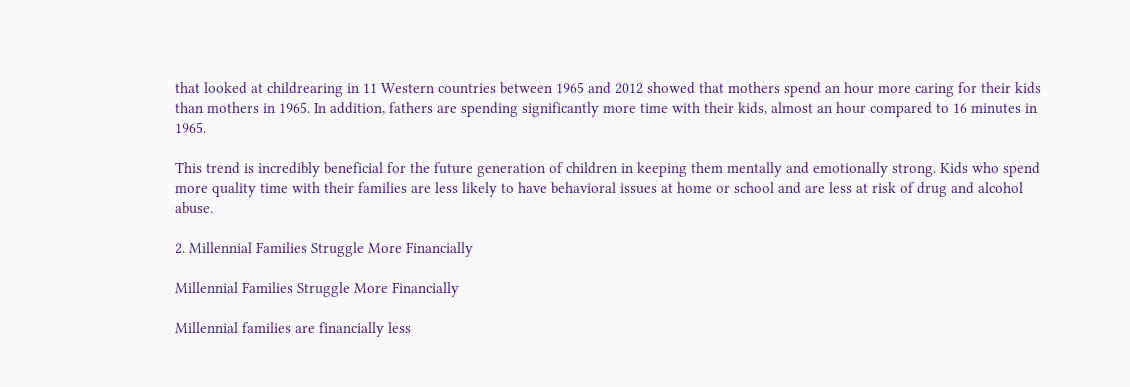that looked at childrearing in 11 Western countries between 1965 and 2012 showed that mothers spend an hour more caring for their kids than mothers in 1965. In addition, fathers are spending significantly more time with their kids, almost an hour compared to 16 minutes in 1965.

This trend is incredibly beneficial for the future generation of children in keeping them mentally and emotionally strong. Kids who spend more quality time with their families are less likely to have behavioral issues at home or school and are less at risk of drug and alcohol abuse.

2. Millennial Families Struggle More Financially

Millennial Families Struggle More Financially

Millennial families are financially less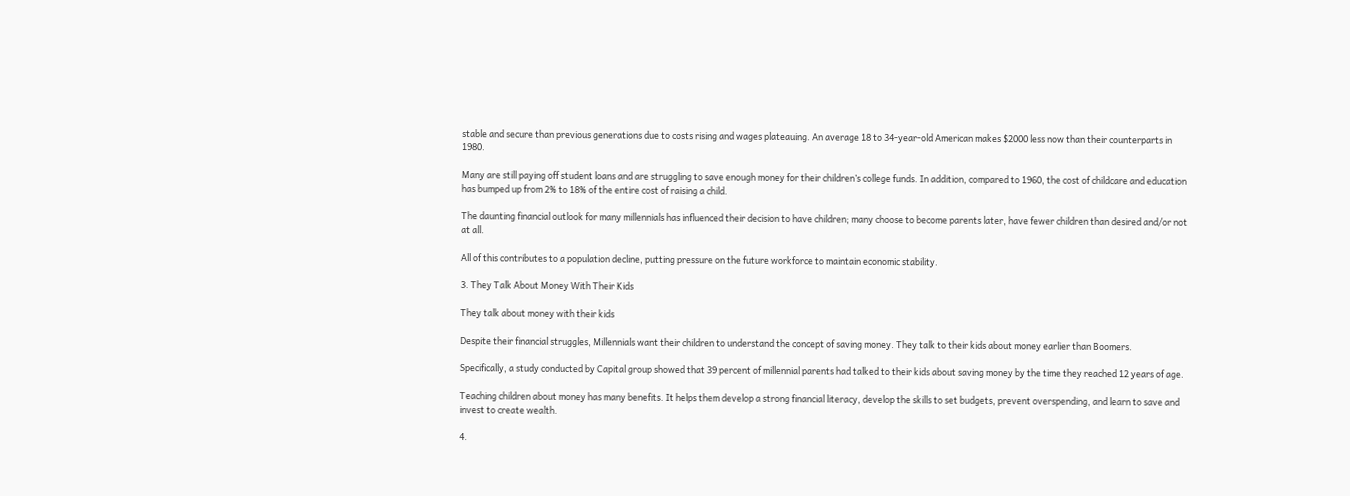stable and secure than previous generations due to costs rising and wages plateauing. An average 18 to 34-year-old American makes $2000 less now than their counterparts in 1980.

Many are still paying off student loans and are struggling to save enough money for their children’s college funds. In addition, compared to 1960, the cost of childcare and education has bumped up from 2% to 18% of the entire cost of raising a child.

The daunting financial outlook for many millennials has influenced their decision to have children; many choose to become parents later, have fewer children than desired and/or not at all.

All of this contributes to a population decline, putting pressure on the future workforce to maintain economic stability.

3. They Talk About Money With Their Kids

They talk about money with their kids

Despite their financial struggles, Millennials want their children to understand the concept of saving money. They talk to their kids about money earlier than Boomers.

Specifically, a study conducted by Capital group showed that 39 percent of millennial parents had talked to their kids about saving money by the time they reached 12 years of age.

Teaching children about money has many benefits. It helps them develop a strong financial literacy, develop the skills to set budgets, prevent overspending, and learn to save and invest to create wealth.

4.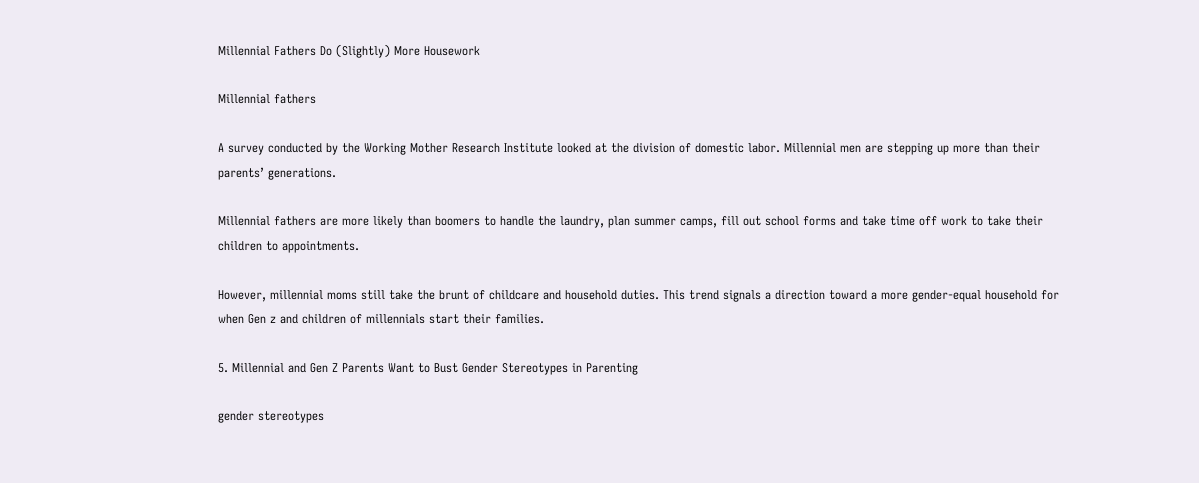Millennial Fathers Do (Slightly) More Housework

Millennial fathers

A survey conducted by the Working Mother Research Institute looked at the division of domestic labor. Millennial men are stepping up more than their parents’ generations.

Millennial fathers are more likely than boomers to handle the laundry, plan summer camps, fill out school forms and take time off work to take their children to appointments.

However, millennial moms still take the brunt of childcare and household duties. This trend signals a direction toward a more gender-equal household for when Gen z and children of millennials start their families.

5. Millennial and Gen Z Parents Want to Bust Gender Stereotypes in Parenting

gender stereotypes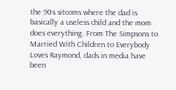the 90s sitcoms where the dad is basically a useless child and the mom does everything. From The Simpsons to Married With Children to Everybody Loves Raymond, dads in media have been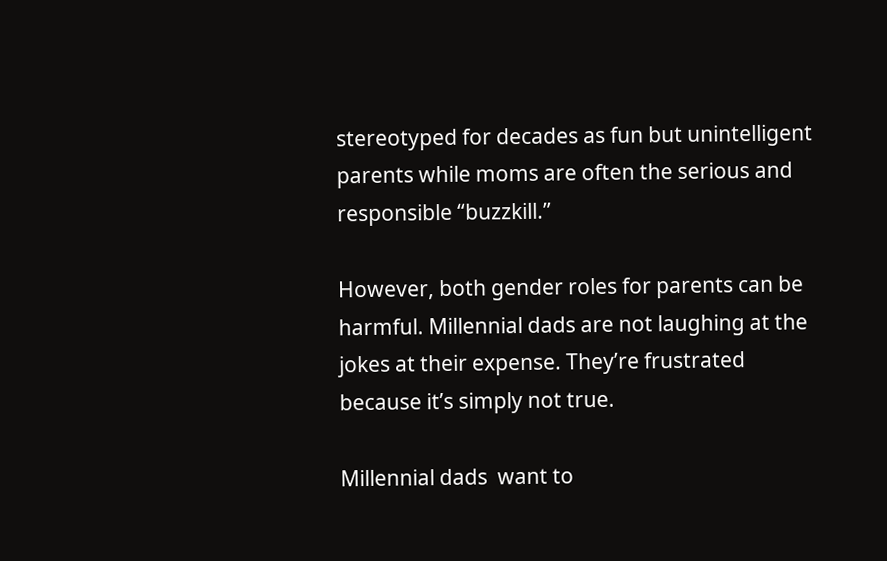stereotyped for decades as fun but unintelligent parents while moms are often the serious and responsible “buzzkill.”

However, both gender roles for parents can be harmful. Millennial dads are not laughing at the jokes at their expense. They’re frustrated because it’s simply not true.

Millennial dads  want to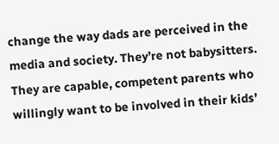change the way dads are perceived in the media and society. They’re not babysitters. They are capable, competent parents who willingly want to be involved in their kids’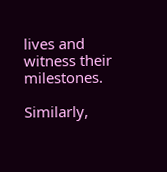lives and witness their milestones.

Similarly,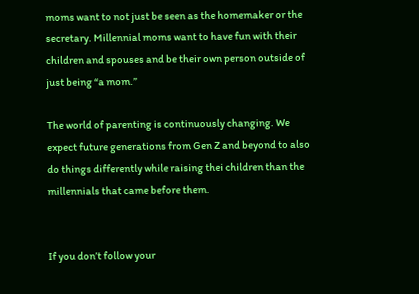moms want to not just be seen as the homemaker or the secretary. Millennial moms want to have fun with their children and spouses and be their own person outside of just being “a mom.”

The world of parenting is continuously changing. We expect future generations from Gen Z and beyond to also do things differently while raising thei children than the millennials that came before them.


If you don’t follow your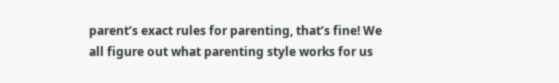parent’s exact rules for parenting, that’s fine! We all figure out what parenting style works for us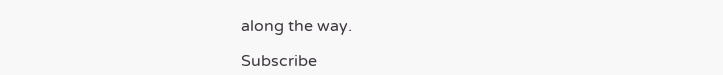along the way.

Subscribe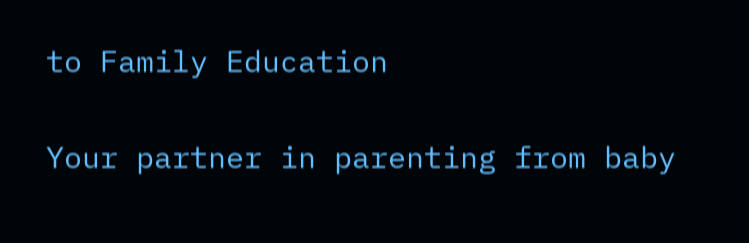to Family Education

Your partner in parenting from baby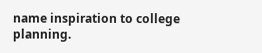name inspiration to college planning.